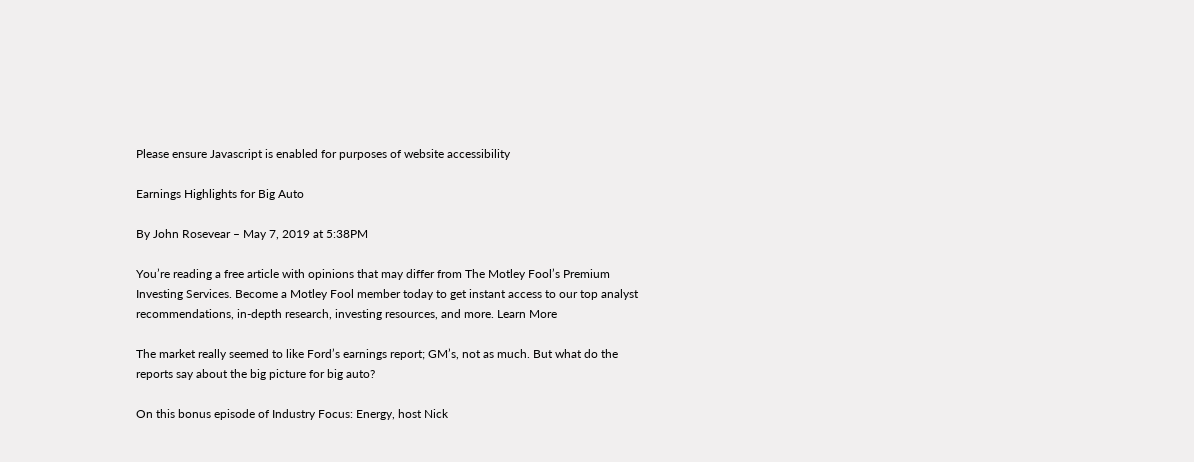Please ensure Javascript is enabled for purposes of website accessibility

Earnings Highlights for Big Auto

By John Rosevear – May 7, 2019 at 5:38PM

You’re reading a free article with opinions that may differ from The Motley Fool’s Premium Investing Services. Become a Motley Fool member today to get instant access to our top analyst recommendations, in-depth research, investing resources, and more. Learn More

The market really seemed to like Ford’s earnings report; GM’s, not as much. But what do the reports say about the big picture for big auto?

On this bonus episode of Industry Focus: Energy, host Nick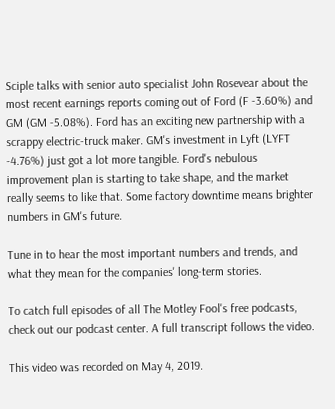Sciple talks with senior auto specialist John Rosevear about the most recent earnings reports coming out of Ford (F -3.60%) and GM (GM -5.08%). Ford has an exciting new partnership with a scrappy electric-truck maker. GM's investment in Lyft (LYFT -4.76%) just got a lot more tangible. Ford's nebulous improvement plan is starting to take shape, and the market really seems to like that. Some factory downtime means brighter numbers in GM's future.

Tune in to hear the most important numbers and trends, and what they mean for the companies' long-term stories.

To catch full episodes of all The Motley Fool's free podcasts, check out our podcast center. A full transcript follows the video.

This video was recorded on May 4, 2019.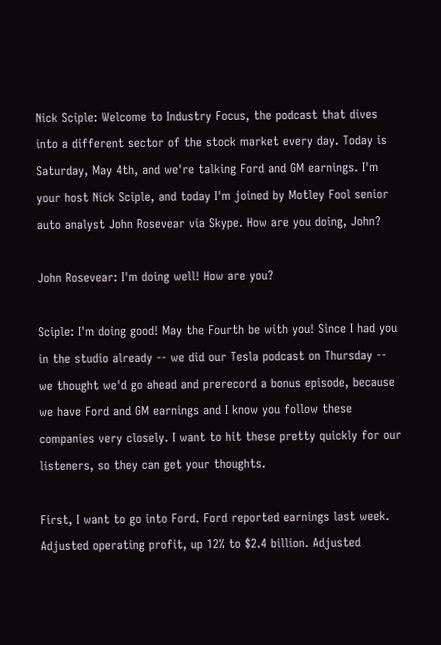Nick Sciple: Welcome to Industry Focus, the podcast that dives into a different sector of the stock market every day. Today is Saturday, May 4th, and we're talking Ford and GM earnings. I'm your host Nick Sciple, and today I'm joined by Motley Fool senior auto analyst John Rosevear via Skype. How are you doing, John?

John Rosevear: I'm doing well! How are you?

Sciple: I'm doing good! May the Fourth be with you! Since I had you in the studio already -- we did our Tesla podcast on Thursday -- we thought we'd go ahead and prerecord a bonus episode, because we have Ford and GM earnings and I know you follow these companies very closely. I want to hit these pretty quickly for our listeners, so they can get your thoughts.

First, I want to go into Ford. Ford reported earnings last week. Adjusted operating profit, up 12% to $2.4 billion. Adjusted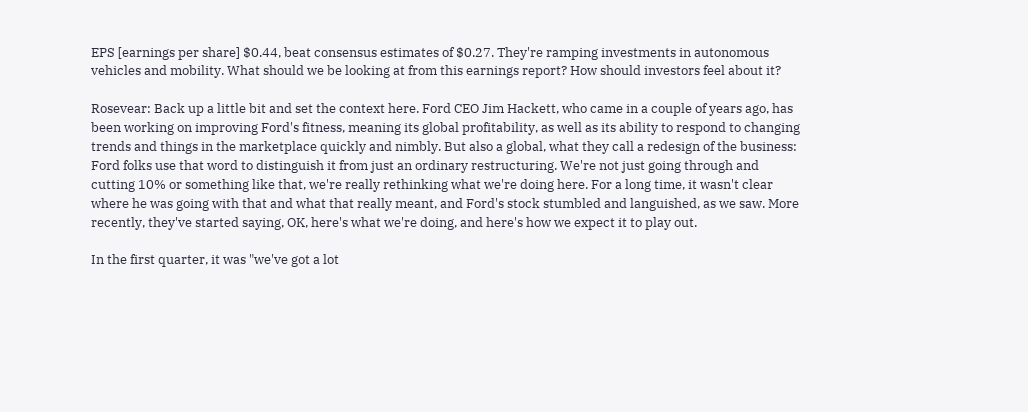EPS [earnings per share] $0.44, beat consensus estimates of $0.27. They're ramping investments in autonomous vehicles and mobility. What should we be looking at from this earnings report? How should investors feel about it?

Rosevear: Back up a little bit and set the context here. Ford CEO Jim Hackett, who came in a couple of years ago, has been working on improving Ford's fitness, meaning its global profitability, as well as its ability to respond to changing trends and things in the marketplace quickly and nimbly. But also a global, what they call a redesign of the business: Ford folks use that word to distinguish it from just an ordinary restructuring. We're not just going through and cutting 10% or something like that, we're really rethinking what we're doing here. For a long time, it wasn't clear where he was going with that and what that really meant, and Ford's stock stumbled and languished, as we saw. More recently, they've started saying, OK, here's what we're doing, and here's how we expect it to play out.

In the first quarter, it was "we've got a lot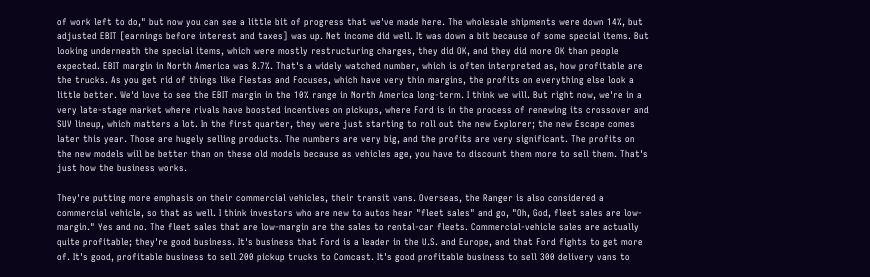of work left to do," but now you can see a little bit of progress that we've made here. The wholesale shipments were down 14%, but adjusted EBIT [earnings before interest and taxes] was up. Net income did well. It was down a bit because of some special items. But looking underneath the special items, which were mostly restructuring charges, they did OK, and they did more OK than people expected. EBIT margin in North America was 8.7%. That's a widely watched number, which is often interpreted as, how profitable are the trucks. As you get rid of things like Fiestas and Focuses, which have very thin margins, the profits on everything else look a little better. We'd love to see the EBIT margin in the 10% range in North America long-term. I think we will. But right now, we're in a very late-stage market where rivals have boosted incentives on pickups, where Ford is in the process of renewing its crossover and SUV lineup, which matters a lot. In the first quarter, they were just starting to roll out the new Explorer; the new Escape comes later this year. Those are hugely selling products. The numbers are very big, and the profits are very significant. The profits on the new models will be better than on these old models because as vehicles age, you have to discount them more to sell them. That's just how the business works.

They're putting more emphasis on their commercial vehicles, their transit vans. Overseas, the Ranger is also considered a commercial vehicle, so that as well. I think investors who are new to autos hear "fleet sales" and go, "Oh, God, fleet sales are low-margin." Yes and no. The fleet sales that are low-margin are the sales to rental-car fleets. Commercial-vehicle sales are actually quite profitable; they're good business. It's business that Ford is a leader in the U.S. and Europe, and that Ford fights to get more of. It's good, profitable business to sell 200 pickup trucks to Comcast. It's good profitable business to sell 300 delivery vans to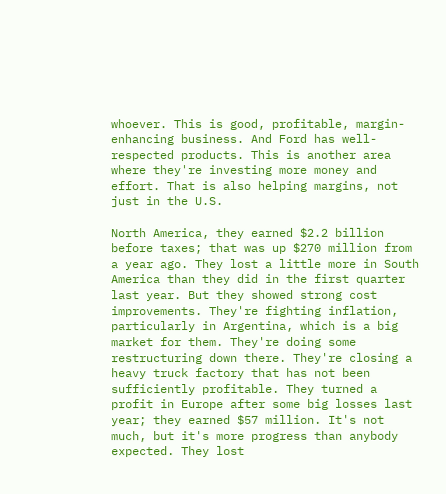whoever. This is good, profitable, margin-enhancing business. And Ford has well-respected products. This is another area where they're investing more money and effort. That is also helping margins, not just in the U.S.

North America, they earned $2.2 billion before taxes; that was up $270 million from a year ago. They lost a little more in South America than they did in the first quarter last year. But they showed strong cost improvements. They're fighting inflation, particularly in Argentina, which is a big market for them. They're doing some restructuring down there. They're closing a heavy truck factory that has not been sufficiently profitable. They turned a profit in Europe after some big losses last year; they earned $57 million. It's not much, but it's more progress than anybody expected. They lost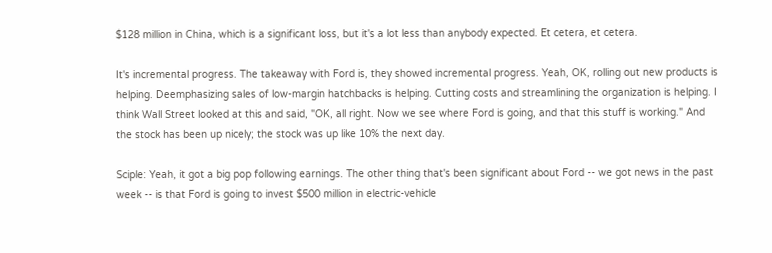$128 million in China, which is a significant loss, but it's a lot less than anybody expected. Et cetera, et cetera.

It's incremental progress. The takeaway with Ford is, they showed incremental progress. Yeah, OK, rolling out new products is helping. Deemphasizing sales of low-margin hatchbacks is helping. Cutting costs and streamlining the organization is helping. I think Wall Street looked at this and said, "OK, all right. Now we see where Ford is going, and that this stuff is working." And the stock has been up nicely; the stock was up like 10% the next day.

Sciple: Yeah, it got a big pop following earnings. The other thing that's been significant about Ford -- we got news in the past week -- is that Ford is going to invest $500 million in electric-vehicle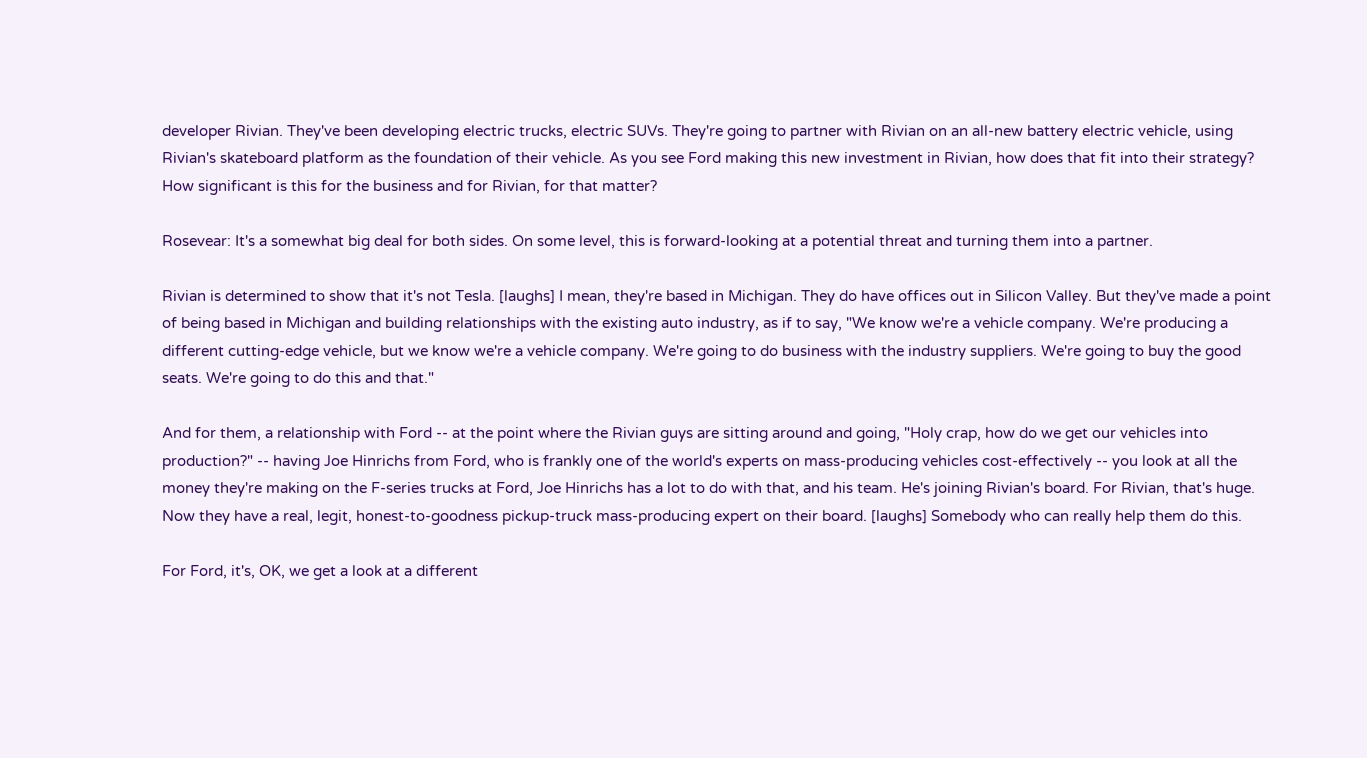developer Rivian. They've been developing electric trucks, electric SUVs. They're going to partner with Rivian on an all-new battery electric vehicle, using Rivian's skateboard platform as the foundation of their vehicle. As you see Ford making this new investment in Rivian, how does that fit into their strategy? How significant is this for the business and for Rivian, for that matter?

Rosevear: It's a somewhat big deal for both sides. On some level, this is forward-looking at a potential threat and turning them into a partner.

Rivian is determined to show that it's not Tesla. [laughs] I mean, they're based in Michigan. They do have offices out in Silicon Valley. But they've made a point of being based in Michigan and building relationships with the existing auto industry, as if to say, "We know we're a vehicle company. We're producing a different cutting-edge vehicle, but we know we're a vehicle company. We're going to do business with the industry suppliers. We're going to buy the good seats. We're going to do this and that."

And for them, a relationship with Ford -- at the point where the Rivian guys are sitting around and going, "Holy crap, how do we get our vehicles into production?" -- having Joe Hinrichs from Ford, who is frankly one of the world's experts on mass-producing vehicles cost-effectively -- you look at all the money they're making on the F-series trucks at Ford, Joe Hinrichs has a lot to do with that, and his team. He's joining Rivian's board. For Rivian, that's huge. Now they have a real, legit, honest-to-goodness pickup-truck mass-producing expert on their board. [laughs] Somebody who can really help them do this.

For Ford, it's, OK, we get a look at a different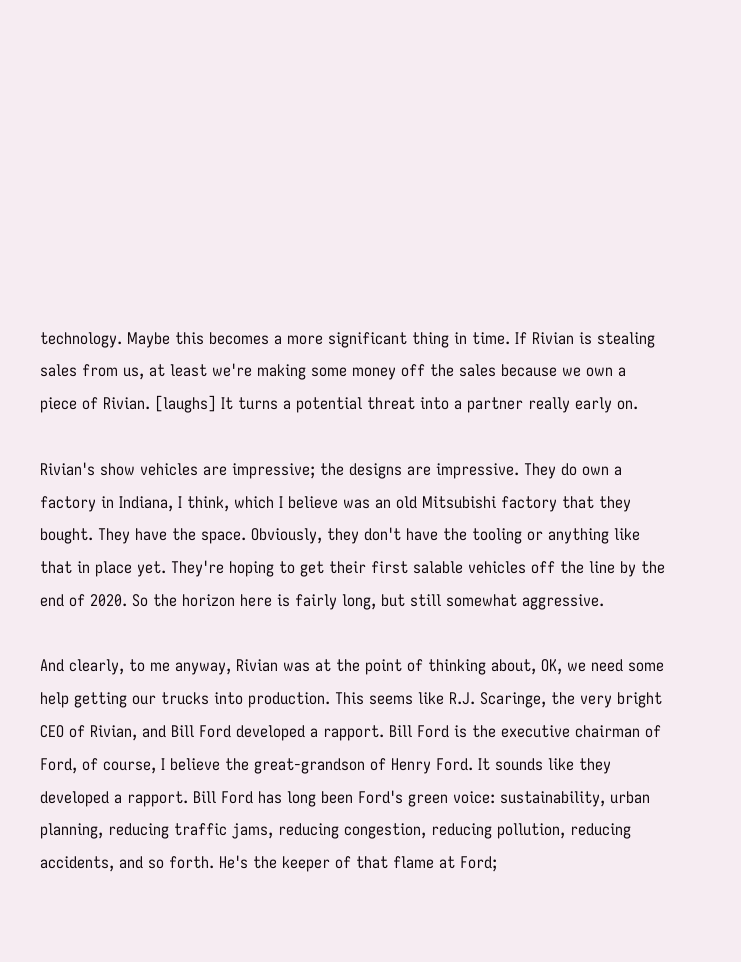technology. Maybe this becomes a more significant thing in time. If Rivian is stealing sales from us, at least we're making some money off the sales because we own a piece of Rivian. [laughs] It turns a potential threat into a partner really early on.

Rivian's show vehicles are impressive; the designs are impressive. They do own a factory in Indiana, I think, which I believe was an old Mitsubishi factory that they bought. They have the space. Obviously, they don't have the tooling or anything like that in place yet. They're hoping to get their first salable vehicles off the line by the end of 2020. So the horizon here is fairly long, but still somewhat aggressive.

And clearly, to me anyway, Rivian was at the point of thinking about, OK, we need some help getting our trucks into production. This seems like R.J. Scaringe, the very bright CEO of Rivian, and Bill Ford developed a rapport. Bill Ford is the executive chairman of Ford, of course, I believe the great-grandson of Henry Ford. It sounds like they developed a rapport. Bill Ford has long been Ford's green voice: sustainability, urban planning, reducing traffic jams, reducing congestion, reducing pollution, reducing accidents, and so forth. He's the keeper of that flame at Ford;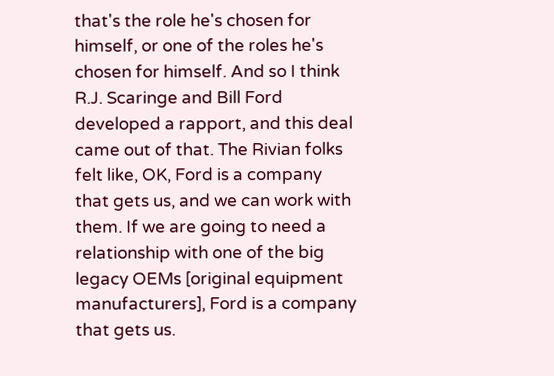that's the role he's chosen for himself, or one of the roles he's chosen for himself. And so I think R.J. Scaringe and Bill Ford developed a rapport, and this deal came out of that. The Rivian folks felt like, OK, Ford is a company that gets us, and we can work with them. If we are going to need a relationship with one of the big legacy OEMs [original equipment manufacturers], Ford is a company that gets us.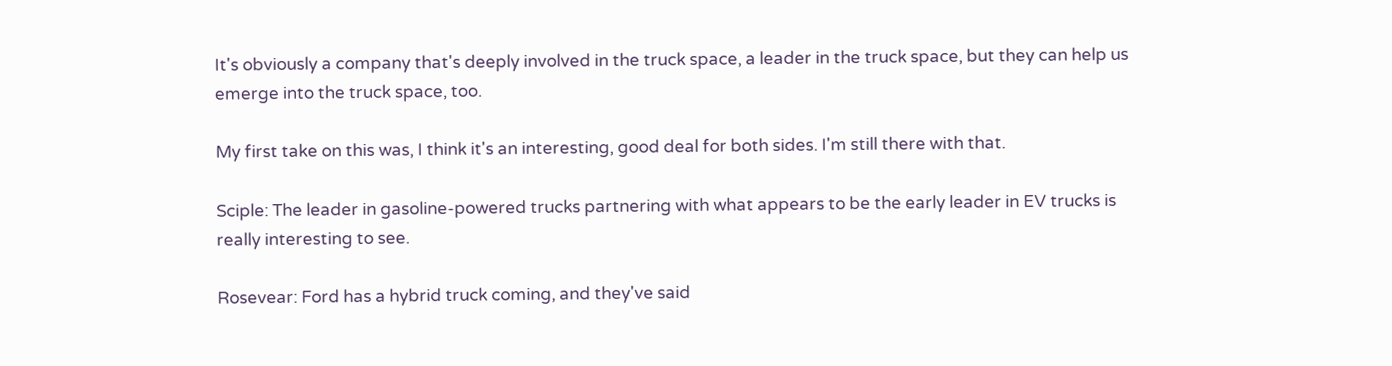It's obviously a company that's deeply involved in the truck space, a leader in the truck space, but they can help us emerge into the truck space, too.

My first take on this was, I think it's an interesting, good deal for both sides. I'm still there with that.

Sciple: The leader in gasoline-powered trucks partnering with what appears to be the early leader in EV trucks is really interesting to see.

Rosevear: Ford has a hybrid truck coming, and they've said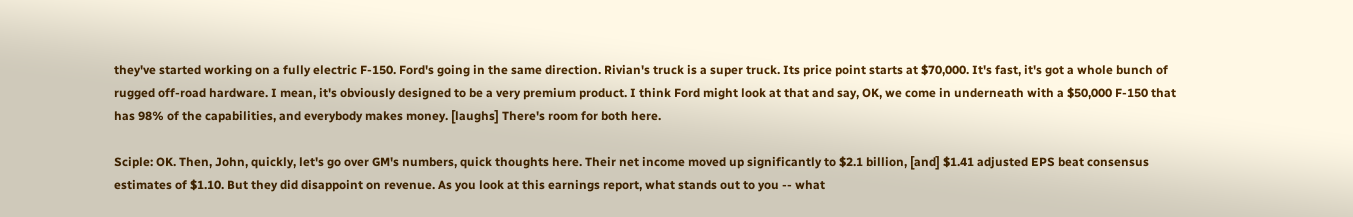they've started working on a fully electric F-150. Ford's going in the same direction. Rivian's truck is a super truck. Its price point starts at $70,000. It's fast, it's got a whole bunch of rugged off-road hardware. I mean, it's obviously designed to be a very premium product. I think Ford might look at that and say, OK, we come in underneath with a $50,000 F-150 that has 98% of the capabilities, and everybody makes money. [laughs] There's room for both here.

Sciple: OK. Then, John, quickly, let's go over GM's numbers, quick thoughts here. Their net income moved up significantly to $2.1 billion, [and] $1.41 adjusted EPS beat consensus estimates of $1.10. But they did disappoint on revenue. As you look at this earnings report, what stands out to you -- what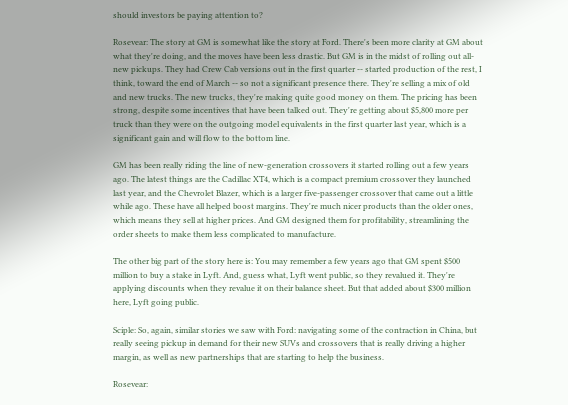should investors be paying attention to?

Rosevear: The story at GM is somewhat like the story at Ford. There's been more clarity at GM about what they're doing, and the moves have been less drastic. But GM is in the midst of rolling out all-new pickups. They had Crew Cab versions out in the first quarter -- started production of the rest, I think, toward the end of March -- so not a significant presence there. They're selling a mix of old and new trucks. The new trucks, they're making quite good money on them. The pricing has been strong, despite some incentives that have been talked out. They're getting about $5,800 more per truck than they were on the outgoing model equivalents in the first quarter last year, which is a significant gain and will flow to the bottom line.

GM has been really riding the line of new-generation crossovers it started rolling out a few years ago. The latest things are the Cadillac XT4, which is a compact premium crossover they launched last year, and the Chevrolet Blazer, which is a larger five-passenger crossover that came out a little while ago. These have all helped boost margins. They're much nicer products than the older ones, which means they sell at higher prices. And GM designed them for profitability, streamlining the order sheets to make them less complicated to manufacture.

The other big part of the story here is: You may remember a few years ago that GM spent $500 million to buy a stake in Lyft. And, guess what, Lyft went public, so they revalued it. They're applying discounts when they revalue it on their balance sheet. But that added about $300 million here, Lyft going public.

Sciple: So, again, similar stories we saw with Ford: navigating some of the contraction in China, but really seeing pickup in demand for their new SUVs and crossovers that is really driving a higher margin, as well as new partnerships that are starting to help the business.

Rosevear: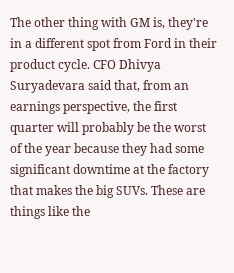The other thing with GM is, they're in a different spot from Ford in their product cycle. CFO Dhivya Suryadevara said that, from an earnings perspective, the first quarter will probably be the worst of the year because they had some significant downtime at the factory that makes the big SUVs. These are things like the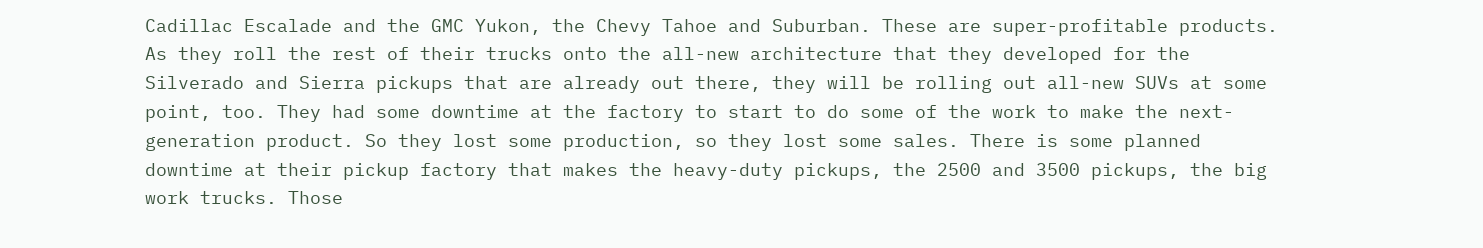Cadillac Escalade and the GMC Yukon, the Chevy Tahoe and Suburban. These are super-profitable products. As they roll the rest of their trucks onto the all-new architecture that they developed for the Silverado and Sierra pickups that are already out there, they will be rolling out all-new SUVs at some point, too. They had some downtime at the factory to start to do some of the work to make the next-generation product. So they lost some production, so they lost some sales. There is some planned downtime at their pickup factory that makes the heavy-duty pickups, the 2500 and 3500 pickups, the big work trucks. Those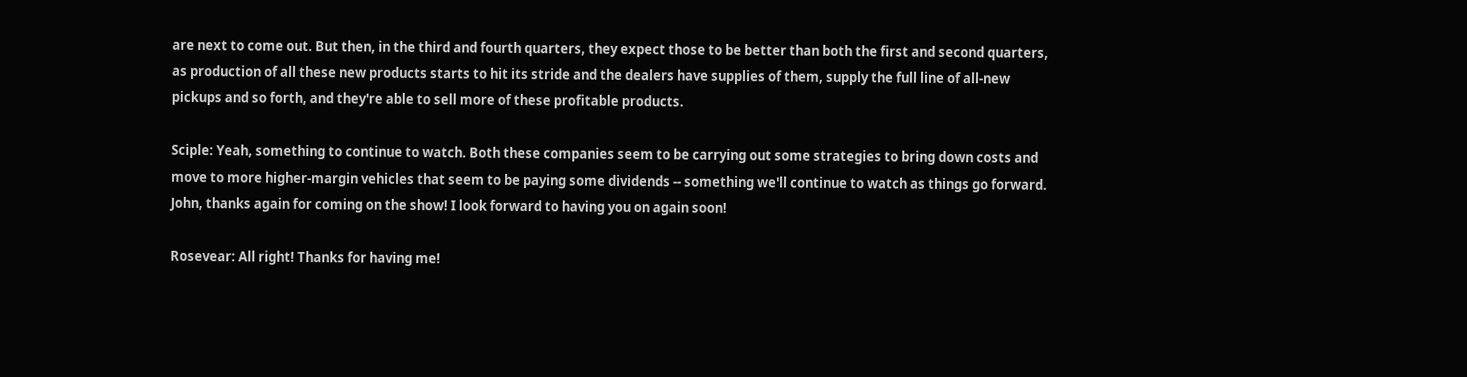are next to come out. But then, in the third and fourth quarters, they expect those to be better than both the first and second quarters, as production of all these new products starts to hit its stride and the dealers have supplies of them, supply the full line of all-new pickups and so forth, and they're able to sell more of these profitable products.

Sciple: Yeah, something to continue to watch. Both these companies seem to be carrying out some strategies to bring down costs and move to more higher-margin vehicles that seem to be paying some dividends -- something we'll continue to watch as things go forward. John, thanks again for coming on the show! I look forward to having you on again soon!

Rosevear: All right! Thanks for having me!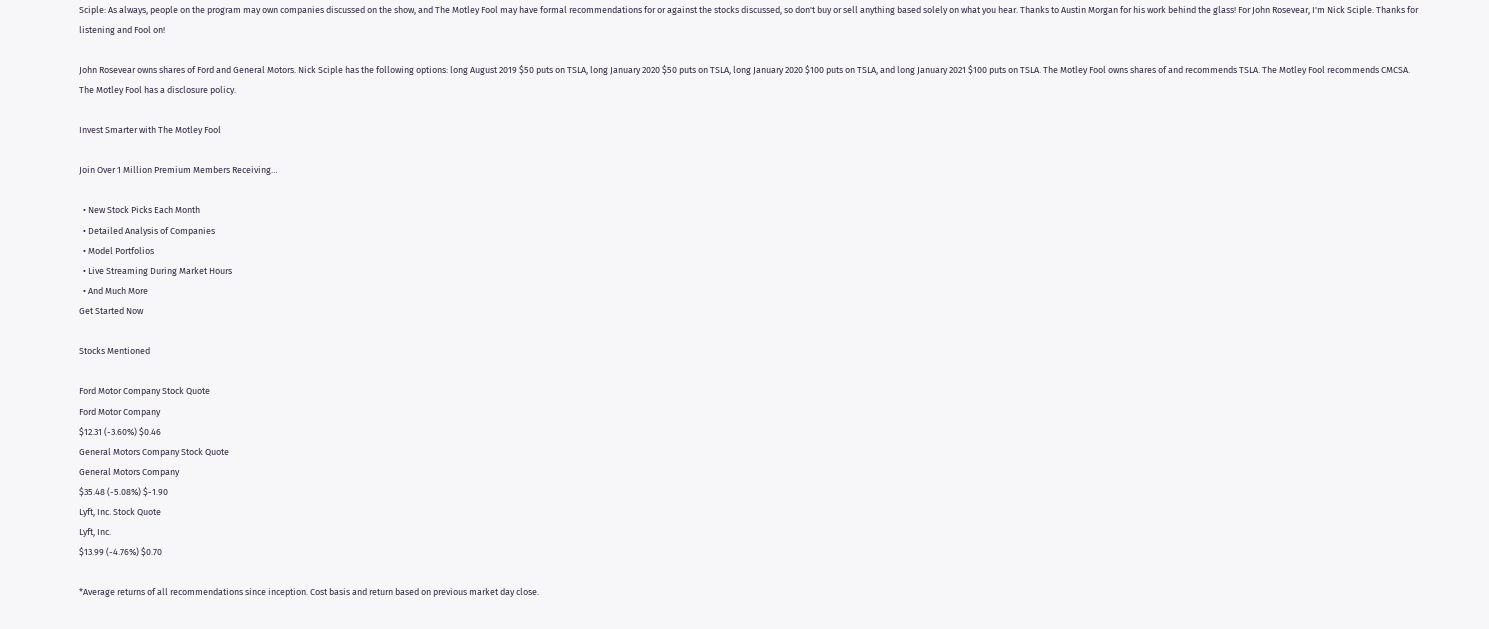Sciple: As always, people on the program may own companies discussed on the show, and The Motley Fool may have formal recommendations for or against the stocks discussed, so don't buy or sell anything based solely on what you hear. Thanks to Austin Morgan for his work behind the glass! For John Rosevear, I'm Nick Sciple. Thanks for listening and Fool on!

John Rosevear owns shares of Ford and General Motors. Nick Sciple has the following options: long August 2019 $50 puts on TSLA, long January 2020 $50 puts on TSLA, long January 2020 $100 puts on TSLA, and long January 2021 $100 puts on TSLA. The Motley Fool owns shares of and recommends TSLA. The Motley Fool recommends CMCSA. The Motley Fool has a disclosure policy.

Invest Smarter with The Motley Fool

Join Over 1 Million Premium Members Receiving…

  • New Stock Picks Each Month
  • Detailed Analysis of Companies
  • Model Portfolios
  • Live Streaming During Market Hours
  • And Much More
Get Started Now

Stocks Mentioned

Ford Motor Company Stock Quote
Ford Motor Company
$12.31 (-3.60%) $0.46
General Motors Company Stock Quote
General Motors Company
$35.48 (-5.08%) $-1.90
Lyft, Inc. Stock Quote
Lyft, Inc.
$13.99 (-4.76%) $0.70

*Average returns of all recommendations since inception. Cost basis and return based on previous market day close.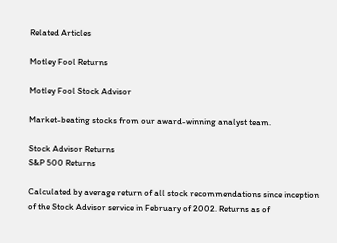Related Articles

Motley Fool Returns

Motley Fool Stock Advisor

Market-beating stocks from our award-winning analyst team.

Stock Advisor Returns
S&P 500 Returns

Calculated by average return of all stock recommendations since inception of the Stock Advisor service in February of 2002. Returns as of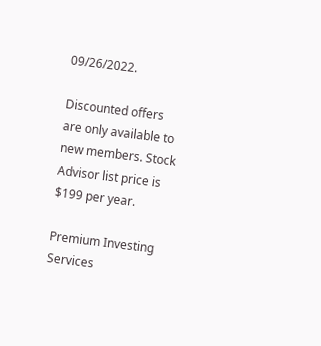09/26/2022.

Discounted offers are only available to new members. Stock Advisor list price is $199 per year.

Premium Investing Services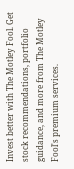Invest better with The Motley Fool. Get stock recommendations, portfolio guidance, and more from The Motley Fool's premium services.